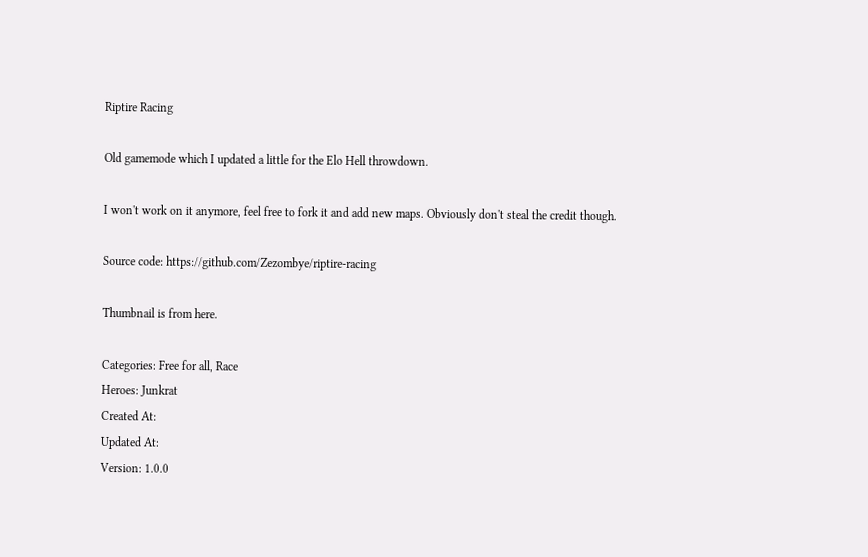Riptire Racing

Old gamemode which I updated a little for the Elo Hell throwdown.

I won't work on it anymore, feel free to fork it and add new maps. Obviously don't steal the credit though.

Source code: https://github.com/Zezombye/riptire-racing

Thumbnail is from here.

Categories: Free for all, Race
Heroes: Junkrat
Created At:
Updated At:
Version: 1.0.0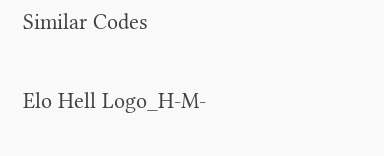Similar Codes

Elo Hell Logo_H-M-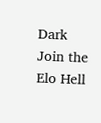Dark
Join the Elo Hell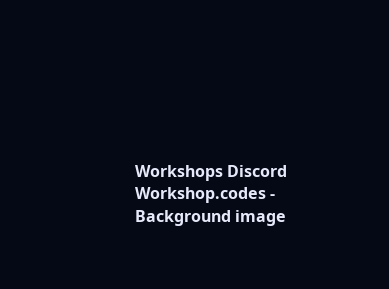Workshops Discord
Workshop.codes - Background image